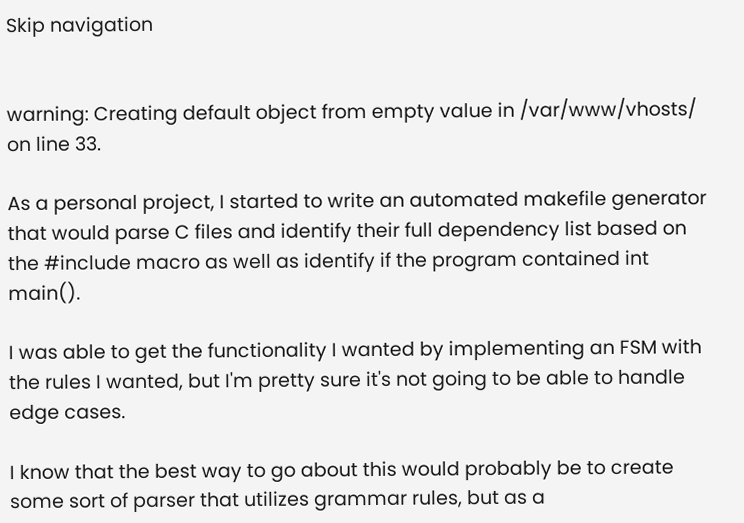Skip navigation


warning: Creating default object from empty value in /var/www/vhosts/ on line 33.

As a personal project, I started to write an automated makefile generator that would parse C files and identify their full dependency list based on the #include macro as well as identify if the program contained int main().

I was able to get the functionality I wanted by implementing an FSM with the rules I wanted, but I'm pretty sure it's not going to be able to handle edge cases.

I know that the best way to go about this would probably be to create some sort of parser that utilizes grammar rules, but as a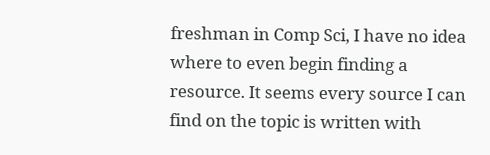freshman in Comp Sci, I have no idea where to even begin finding a resource. It seems every source I can find on the topic is written with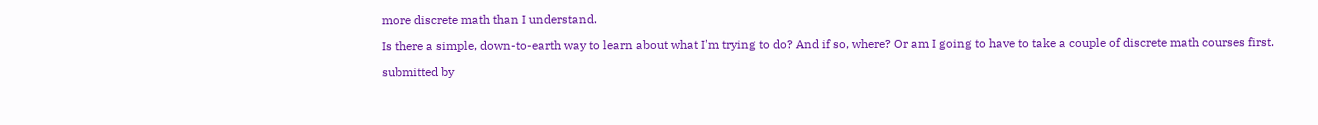more discrete math than I understand.

Is there a simple, down-to-earth way to learn about what I'm trying to do? And if so, where? Or am I going to have to take a couple of discrete math courses first.

submitted by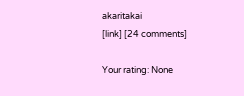akaritakai
[link] [24 comments]

Your rating: None